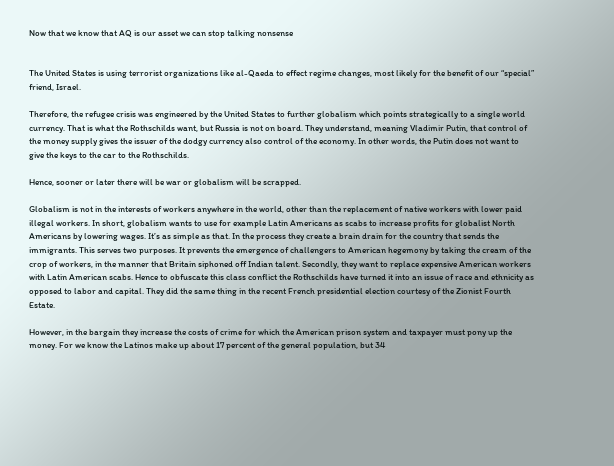Now that we know that AQ is our asset we can stop talking nonsense


The United States is using terrorist organizations like al-Qaeda to effect regime changes, most likely for the benefit of our “special” friend, Israel.

Therefore, the refugee crisis was engineered by the United States to further globalism which points strategically to a single world currency. That is what the Rothschilds want, but Russia is not on board. They understand, meaning Vladimir Putin, that control of the money supply gives the issuer of the dodgy currency also control of the economy. In other words, the Putin does not want to give the keys to the car to the Rothschilds.

Hence, sooner or later there will be war or globalism will be scrapped.

Globalism is not in the interests of workers anywhere in the world, other than the replacement of native workers with lower paid illegal workers. In short, globalism wants to use for example Latin Americans as scabs to increase profits for globalist North Americans by lowering wages. It’s as simple as that. In the process they create a brain drain for the country that sends the immigrants. This serves two purposes. It prevents the emergence of challengers to American hegemony by taking the cream of the crop of workers, in the manner that Britain siphoned off Indian talent. Secondly, they want to replace expensive American workers with Latin American scabs. Hence to obfuscate this class conflict the Rothschilds have turned it into an issue of race and ethnicity as opposed to labor and capital. They did the same thing in the recent French presidential election courtesy of the Zionist Fourth Estate.

However, in the bargain they increase the costs of crime for which the American prison system and taxpayer must pony up the money. For we know the Latinos make up about 17 percent of the general population, but 34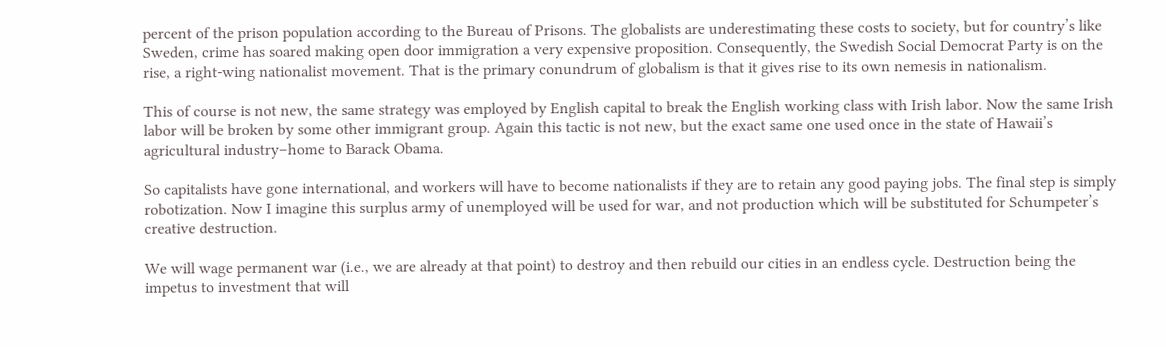percent of the prison population according to the Bureau of Prisons. The globalists are underestimating these costs to society, but for country’s like Sweden, crime has soared making open door immigration a very expensive proposition. Consequently, the Swedish Social Democrat Party is on the rise, a right-wing nationalist movement. That is the primary conundrum of globalism is that it gives rise to its own nemesis in nationalism.

This of course is not new, the same strategy was employed by English capital to break the English working class with Irish labor. Now the same Irish labor will be broken by some other immigrant group. Again this tactic is not new, but the exact same one used once in the state of Hawaii’s agricultural industry–home to Barack Obama.

So capitalists have gone international, and workers will have to become nationalists if they are to retain any good paying jobs. The final step is simply robotization. Now I imagine this surplus army of unemployed will be used for war, and not production which will be substituted for Schumpeter’s creative destruction.

We will wage permanent war (i.e., we are already at that point) to destroy and then rebuild our cities in an endless cycle. Destruction being the impetus to investment that will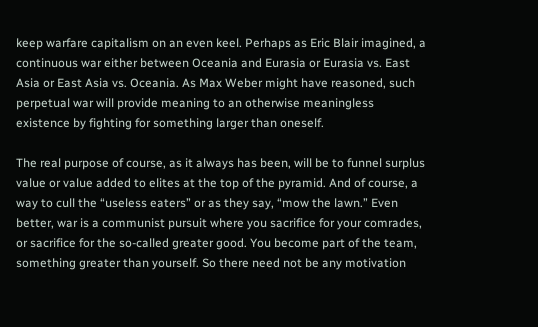keep warfare capitalism on an even keel. Perhaps as Eric Blair imagined, a continuous war either between Oceania and Eurasia or Eurasia vs. East Asia or East Asia vs. Oceania. As Max Weber might have reasoned, such perpetual war will provide meaning to an otherwise meaningless existence by fighting for something larger than oneself.

The real purpose of course, as it always has been, will be to funnel surplus value or value added to elites at the top of the pyramid. And of course, a way to cull the “useless eaters” or as they say, “mow the lawn.” Even better, war is a communist pursuit where you sacrifice for your comrades, or sacrifice for the so-called greater good. You become part of the team, something greater than yourself. So there need not be any motivation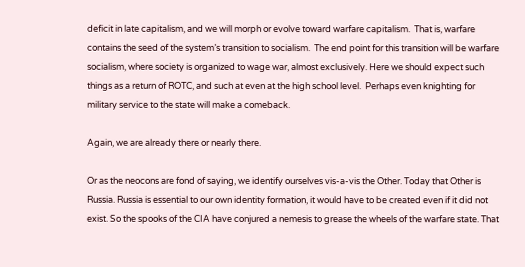deficit in late capitalism, and we will morph or evolve toward warfare capitalism.  That is, warfare contains the seed of the system’s transition to socialism.  The end point for this transition will be warfare socialism, where society is organized to wage war, almost exclusively. Here we should expect such things as a return of ROTC, and such at even at the high school level.  Perhaps even knighting for military service to the state will make a comeback.

Again, we are already there or nearly there.

Or as the neocons are fond of saying, we identify ourselves vis-a-vis the Other. Today that Other is Russia. Russia is essential to our own identity formation, it would have to be created even if it did not exist. So the spooks of the CIA have conjured a nemesis to grease the wheels of the warfare state. That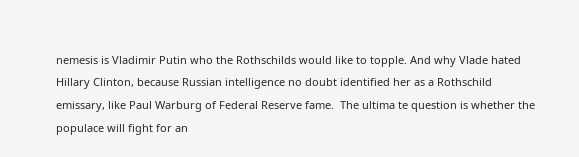nemesis is Vladimir Putin who the Rothschilds would like to topple. And why Vlade hated Hillary Clinton, because Russian intelligence no doubt identified her as a Rothschild emissary, like Paul Warburg of Federal Reserve fame.  The ultima te question is whether the populace will fight for an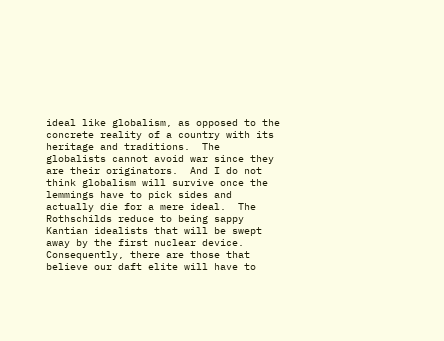ideal like globalism, as opposed to the concrete reality of a country with its heritage and traditions.  The globalists cannot avoid war since they are their originators.  And I do not think globalism will survive once the lemmings have to pick sides and actually die for a mere ideal.  The Rothschilds reduce to being sappy Kantian idealists that will be swept away by the first nuclear device.  Consequently, there are those that believe our daft elite will have to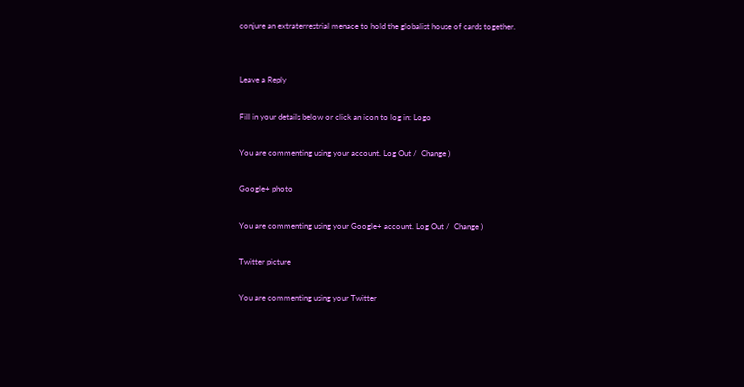conjure an extraterrestrial menace to hold the globalist house of cards together.


Leave a Reply

Fill in your details below or click an icon to log in: Logo

You are commenting using your account. Log Out /  Change )

Google+ photo

You are commenting using your Google+ account. Log Out /  Change )

Twitter picture

You are commenting using your Twitter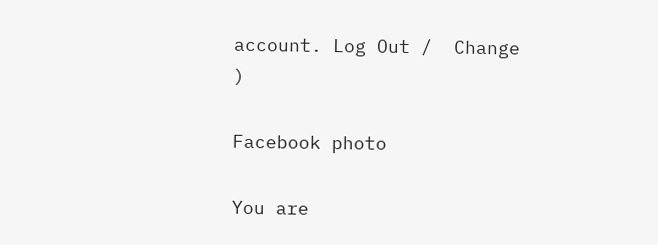account. Log Out /  Change )

Facebook photo

You are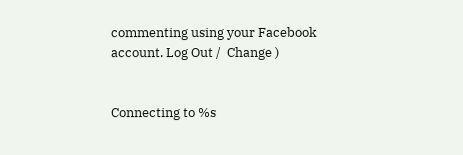commenting using your Facebook account. Log Out /  Change )


Connecting to %s